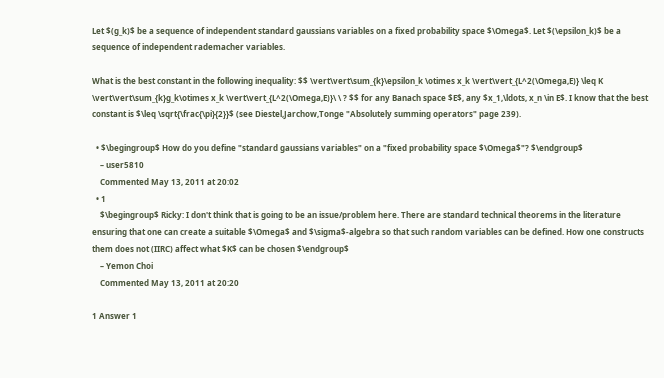Let $(g_k)$ be a sequence of independent standard gaussians variables on a fixed probability space $\Omega$. Let $(\epsilon_k)$ be a sequence of independent rademacher variables.

What is the best constant in the following inequality: $$ \vert\vert\sum_{k}\epsilon_k \otimes x_k \vert\vert_{L^2(\Omega,E)} \leq K \vert\vert\sum_{k}g_k\otimes x_k \vert\vert_{L^2(\Omega,E)}\ \ ? $$ for any Banach space $E$, any $x_1,\ldots, x_n \in E$. I know that the best constant is $\leq \sqrt{\frac{\pi}{2}}$ (see Diestel,Jarchow,Tonge "Absolutely summing operators" page 239).

  • $\begingroup$ How do you define "standard gaussians variables" on a "fixed probability space $\Omega$"? $\endgroup$
    – user5810
    Commented May 13, 2011 at 20:02
  • 1
    $\begingroup$ Ricky: I don't think that is going to be an issue/problem here. There are standard technical theorems in the literature ensuring that one can create a suitable $\Omega$ and $\sigma$-algebra so that such random variables can be defined. How one constructs them does not (IIRC) affect what $K$ can be chosen $\endgroup$
    – Yemon Choi
    Commented May 13, 2011 at 20:20

1 Answer 1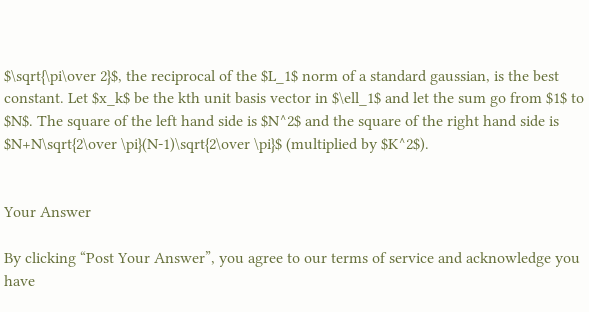$\sqrt{\pi\over 2}$, the reciprocal of the $L_1$ norm of a standard gaussian, is the best constant. Let $x_k$ be the kth unit basis vector in $\ell_1$ and let the sum go from $1$ to $N$. The square of the left hand side is $N^2$ and the square of the right hand side is $N+N\sqrt{2\over \pi}(N-1)\sqrt{2\over \pi}$ (multiplied by $K^2$).


Your Answer

By clicking “Post Your Answer”, you agree to our terms of service and acknowledge you have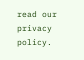read our privacy policy.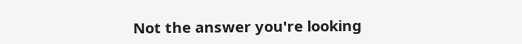Not the answer you're looking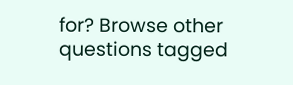for? Browse other questions tagged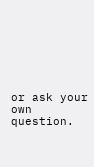or ask your own question.